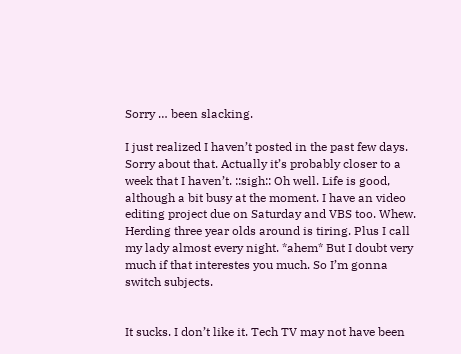Sorry … been slacking.

I just realized I haven’t posted in the past few days. Sorry about that. Actually it’s probably closer to a week that I haven’t. ::sigh:: Oh well. Life is good, although a bit busy at the moment. I have an video editing project due on Saturday and VBS too. Whew. Herding three year olds around is tiring. Plus I call my lady almost every night. *ahem* But I doubt very much if that interestes you much. So I’m gonna switch subjects.


It sucks. I don’t like it. Tech TV may not have been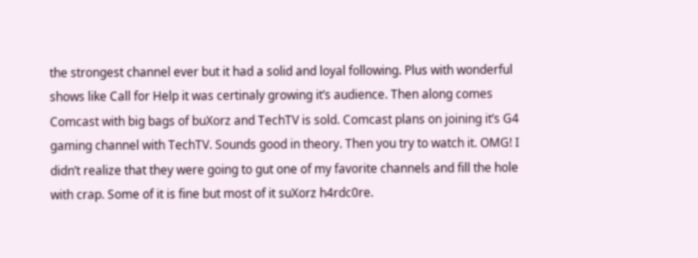the strongest channel ever but it had a solid and loyal following. Plus with wonderful shows like Call for Help it was certinaly growing it’s audience. Then along comes Comcast with big bags of buXorz and TechTV is sold. Comcast plans on joining it’s G4 gaming channel with TechTV. Sounds good in theory. Then you try to watch it. OMG! I didn’t realize that they were going to gut one of my favorite channels and fill the hole with crap. Some of it is fine but most of it suXorz h4rdc0re.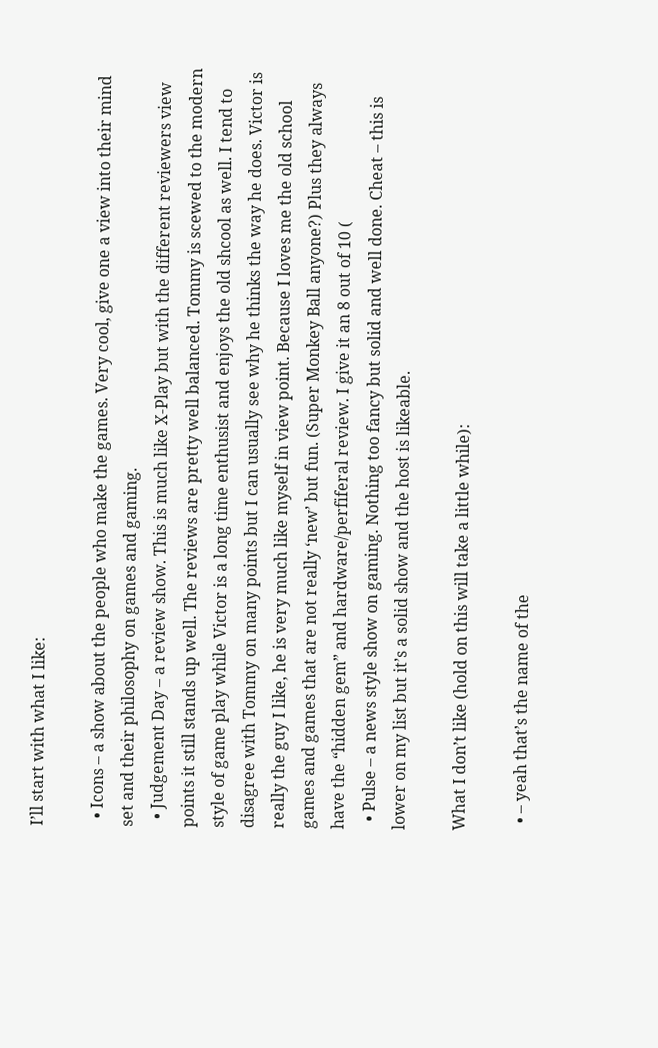I’ll start with what I like:

  • Icons – a show about the people who make the games. Very cool, give one a view into their mind set and their philosophy on games and gaming.
  • Judgement Day – a review show. This is much like X-Play but with the different reviewers view points it still stands up well. The reviews are pretty well balanced. Tommy is scewed to the modern style of game play while Victor is a long time enthusist and enjoys the old shcool as well. I tend to disagree with Tommy on many points but I can usually see why he thinks the way he does. Victor is really the guy I like, he is very much like myself in view point. Because I loves me the old school games and games that are not really ‘new’ but fun. (Super Monkey Ball anyone?) Plus they always have the “hidden gem” and hardware/perfiferal review. I give it an 8 out of 10 (
  • Pulse – a news style show on gaming. Nothing too fancy but solid and well done. Cheat – this is lower on my list but it’s a solid show and the host is likeable.

What I don’t like (hold on this will take a little while):

  • – yeah that’s the name of the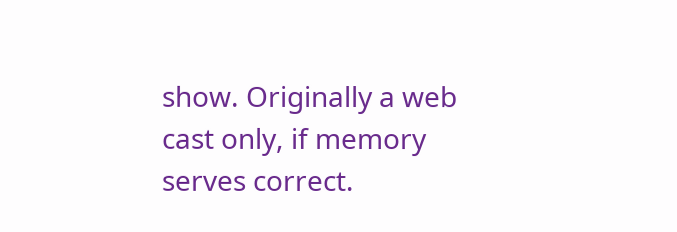show. Originally a web cast only, if memory serves correct.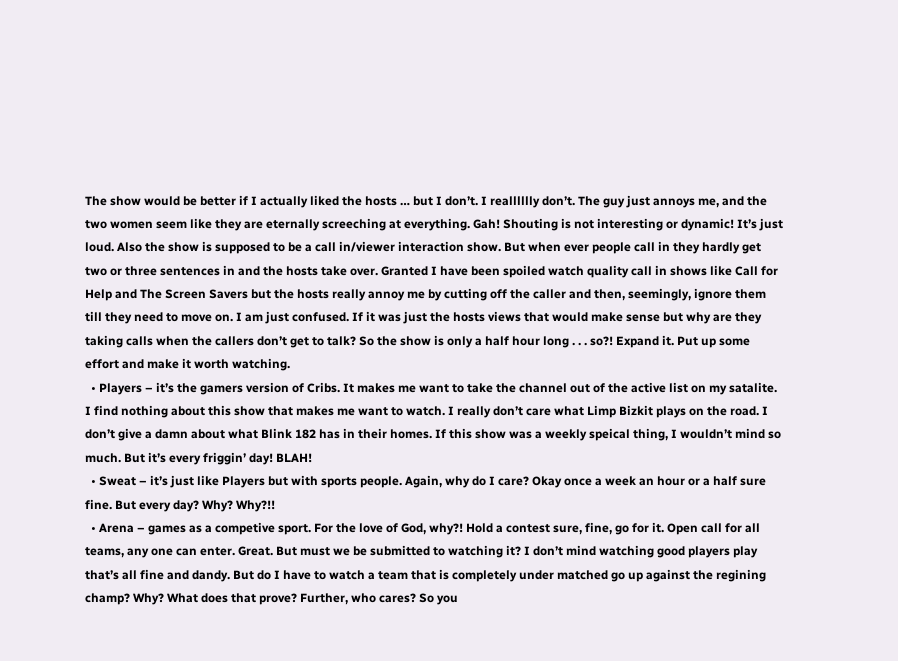The show would be better if I actually liked the hosts … but I don’t. I realllllly don’t. The guy just annoys me, and the two women seem like they are eternally screeching at everything. Gah! Shouting is not interesting or dynamic! It’s just loud. Also the show is supposed to be a call in/viewer interaction show. But when ever people call in they hardly get two or three sentences in and the hosts take over. Granted I have been spoiled watch quality call in shows like Call for Help and The Screen Savers but the hosts really annoy me by cutting off the caller and then, seemingly, ignore them till they need to move on. I am just confused. If it was just the hosts views that would make sense but why are they taking calls when the callers don’t get to talk? So the show is only a half hour long . . . so?! Expand it. Put up some effort and make it worth watching.
  • Players – it’s the gamers version of Cribs. It makes me want to take the channel out of the active list on my satalite. I find nothing about this show that makes me want to watch. I really don’t care what Limp Bizkit plays on the road. I don’t give a damn about what Blink 182 has in their homes. If this show was a weekly speical thing, I wouldn’t mind so much. But it’s every friggin’ day! BLAH!
  • Sweat – it’s just like Players but with sports people. Again, why do I care? Okay once a week an hour or a half sure fine. But every day? Why? Why?!!
  • Arena – games as a competive sport. For the love of God, why?! Hold a contest sure, fine, go for it. Open call for all teams, any one can enter. Great. But must we be submitted to watching it? I don’t mind watching good players play that’s all fine and dandy. But do I have to watch a team that is completely under matched go up against the regining champ? Why? What does that prove? Further, who cares? So you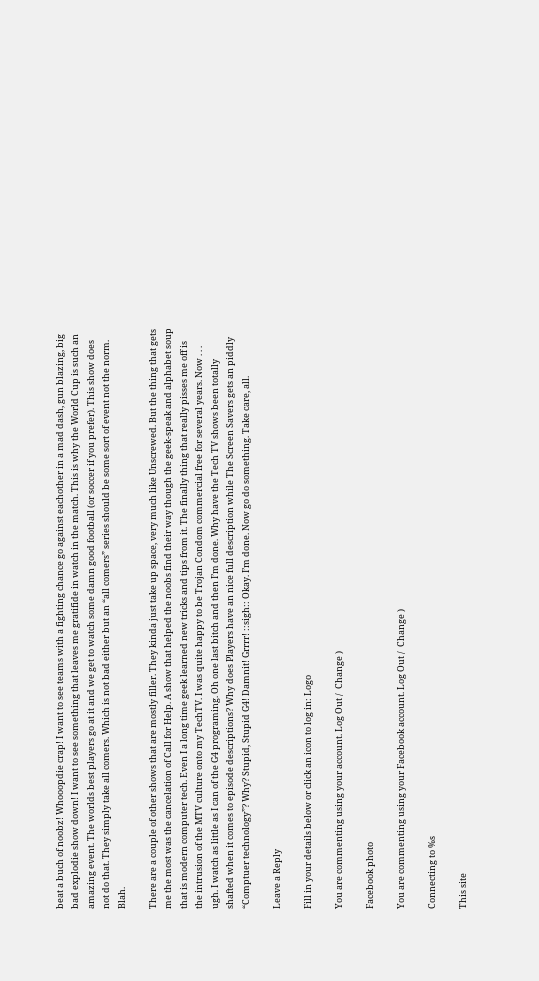beat a buch of noobz! Whooopdie crap! I want to see teams with a fighting chance go against eachother in a mad dash, gun blazing, big bad explodie show down! I want to see something that leaves me gratifide in watch in the match. This is why the World Cup is such an amazing event. The worlds best players go at it and we get to watch some damn good football (or soccer if you prefer). This show does not do that. They simply take all comers. Which is not bad either but an “all comers” series should be some sort of event not the norm. Blah.

There are a couple of other shows that are mostly filler. They kinda just take up space, very much like Unscrewed. But the thing that gets me the most was the cancelation of Call for Help. A show that helped the noobs find their way though the geek-speak and alphabet soup that is modern computer tech. Even I a long time geek learned new tricks and tips from it. The finally thing that really pisses me off is the intrusion of the MTV culture onto my TechTV. I was quite happy to be Trojan Condom commercial free for several years. Now . . . ugh. I watch as little as I can of the G4 programing. Oh one last bitch and then I’m done. Why have the Tech TV shows been totally shafted when it comes to episode descriptions? Why does Players have an nice full description while The Screen Savers gets an piddly “Comptuer technology”? Why? Stupid, Stupid G4! Damnit! Grrrr! ::sigh:: Okay. I’m done. Now go do something. Take care, all.

Leave a Reply

Fill in your details below or click an icon to log in: Logo

You are commenting using your account. Log Out /  Change )

Facebook photo

You are commenting using your Facebook account. Log Out /  Change )

Connecting to %s

This site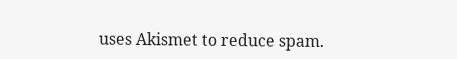uses Akismet to reduce spam.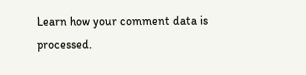Learn how your comment data is processed.